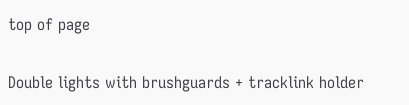top of page

Double lights with brushguards + tracklink holder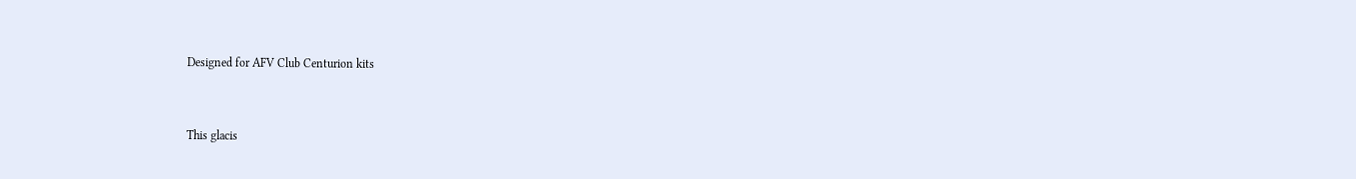Designed for AFV Club Centurion kits


This glacis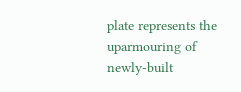plate represents the uparmouring of newly-built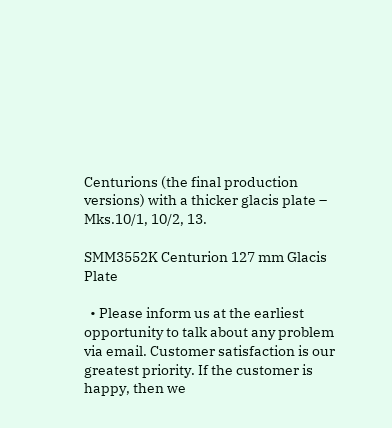Centurions (the final production versions) with a thicker glacis plate – Mks.10/1, 10/2, 13.

SMM3552K Centurion 127 mm Glacis Plate

  • Please inform us at the earliest opportunity to talk about any problem via email. Customer satisfaction is our greatest priority. If the customer is happy, then we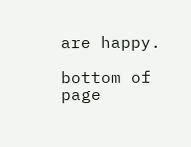are happy.

bottom of page